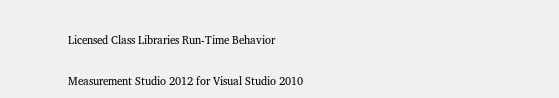Licensed Class Libraries Run-Time Behavior

Measurement Studio 2012 for Visual Studio 2010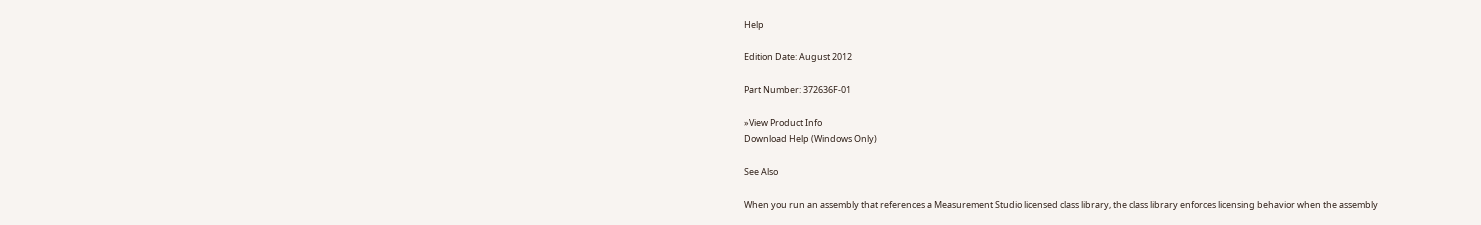Help

Edition Date: August 2012

Part Number: 372636F-01

»View Product Info
Download Help (Windows Only)

See Also

When you run an assembly that references a Measurement Studio licensed class library, the class library enforces licensing behavior when the assembly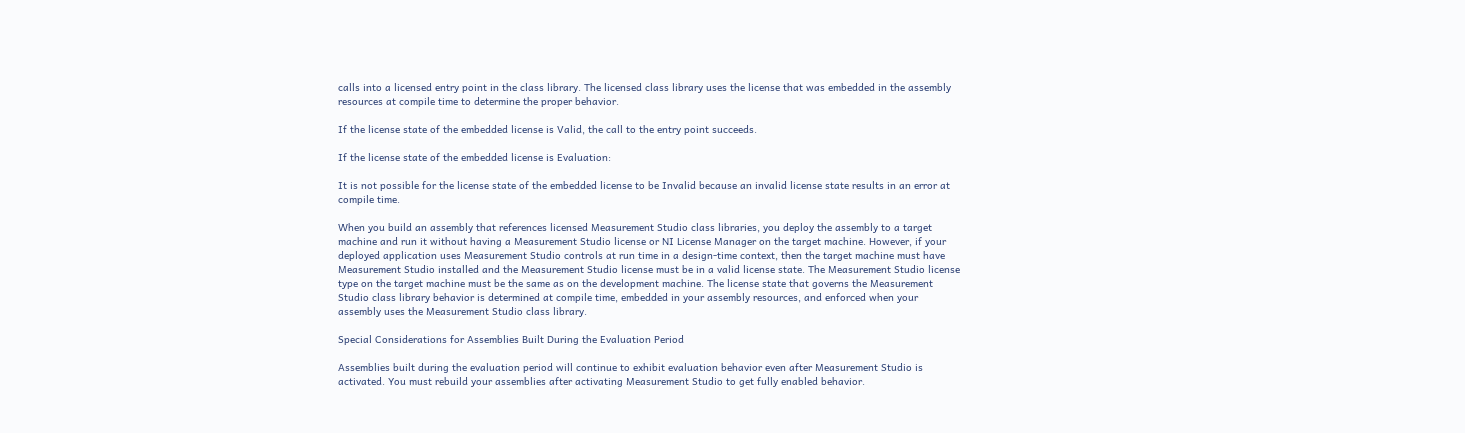calls into a licensed entry point in the class library. The licensed class library uses the license that was embedded in the assembly resources at compile time to determine the proper behavior.

If the license state of the embedded license is Valid, the call to the entry point succeeds.

If the license state of the embedded license is Evaluation:

It is not possible for the license state of the embedded license to be Invalid because an invalid license state results in an error at compile time.

When you build an assembly that references licensed Measurement Studio class libraries, you deploy the assembly to a target machine and run it without having a Measurement Studio license or NI License Manager on the target machine. However, if your deployed application uses Measurement Studio controls at run time in a design-time context, then the target machine must have Measurement Studio installed and the Measurement Studio license must be in a valid license state. The Measurement Studio license type on the target machine must be the same as on the development machine. The license state that governs the Measurement Studio class library behavior is determined at compile time, embedded in your assembly resources, and enforced when your assembly uses the Measurement Studio class library.

Special Considerations for Assemblies Built During the Evaluation Period

Assemblies built during the evaluation period will continue to exhibit evaluation behavior even after Measurement Studio is activated. You must rebuild your assemblies after activating Measurement Studio to get fully enabled behavior.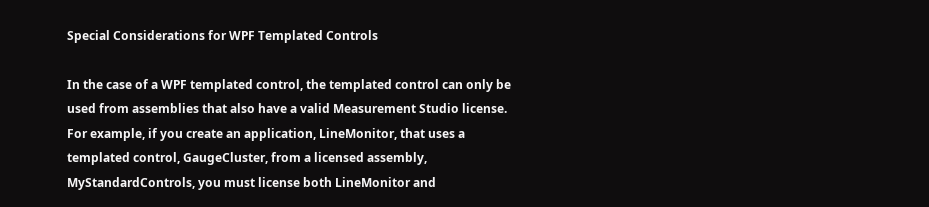Special Considerations for WPF Templated Controls

In the case of a WPF templated control, the templated control can only be used from assemblies that also have a valid Measurement Studio license. For example, if you create an application, LineMonitor, that uses a templated control, GaugeCluster, from a licensed assembly, MyStandardControls, you must license both LineMonitor and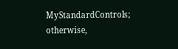MyStandardControls; otherwise,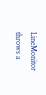LineMonitor throws a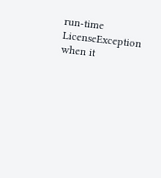run-time LicenseException when it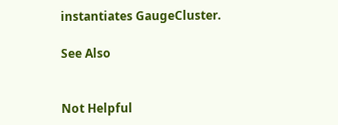instantiates GaugeCluster.

See Also


Not Helpful